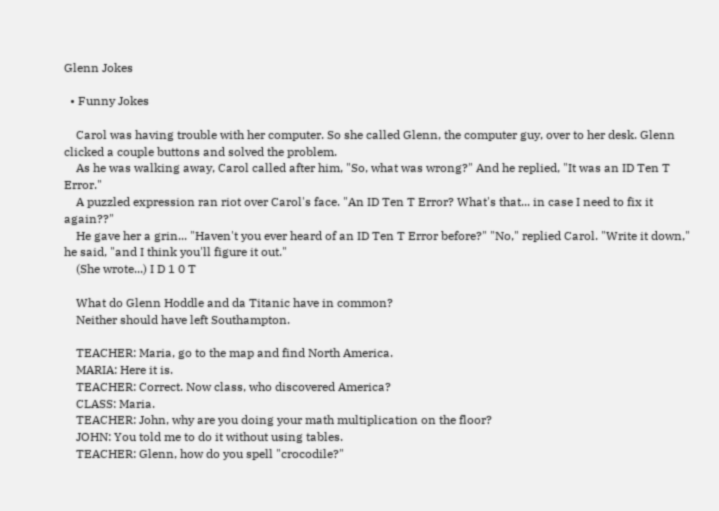Glenn Jokes

  • Funny Jokes

    Carol was having trouble with her computer. So she called Glenn, the computer guy, over to her desk. Glenn clicked a couple buttons and solved the problem.
    As he was walking away, Carol called after him, "So, what was wrong?" And he replied, "It was an ID Ten T Error."
    A puzzled expression ran riot over Carol's face. "An ID Ten T Error? What's that... in case I need to fix it again??"
    He gave her a grin... "Haven't you ever heard of an ID Ten T Error before?" "No," replied Carol. "Write it down," he said, "and I think you'll figure it out."
    (She wrote...) I D 1 0 T

    What do Glenn Hoddle and da Titanic have in common?
    Neither should have left Southampton.

    TEACHER: Maria, go to the map and find North America.
    MARIA: Here it is.
    TEACHER: Correct. Now class, who discovered America?
    CLASS: Maria.
    TEACHER: John, why are you doing your math multiplication on the floor?
    JOHN: You told me to do it without using tables.
    TEACHER: Glenn, how do you spell "crocodile?"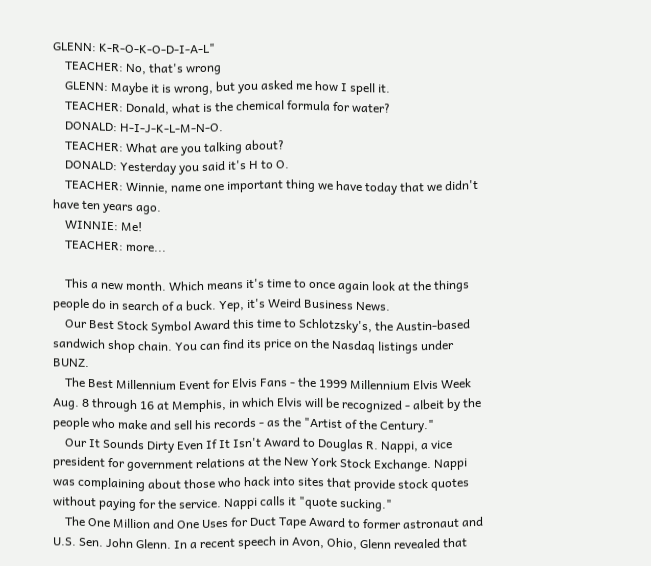GLENN: K-R-O-K-O-D-I-A-L"
    TEACHER: No, that's wrong
    GLENN: Maybe it is wrong, but you asked me how I spell it.
    TEACHER: Donald, what is the chemical formula for water?
    DONALD: H-I-J-K-L-M-N-O.
    TEACHER: What are you talking about?
    DONALD: Yesterday you said it's H to O.
    TEACHER: Winnie, name one important thing we have today that we didn't have ten years ago.
    WINNIE: Me!
    TEACHER: more...

    This a new month. Which means it's time to once again look at the things people do in search of a buck. Yep, it's Weird Business News.
    Our Best Stock Symbol Award this time to Schlotzsky's, the Austin-based sandwich shop chain. You can find its price on the Nasdaq listings under BUNZ.
    The Best Millennium Event for Elvis Fans - the 1999 Millennium Elvis Week Aug. 8 through 16 at Memphis, in which Elvis will be recognized - albeit by the people who make and sell his records - as the "Artist of the Century."
    Our It Sounds Dirty Even If It Isn't Award to Douglas R. Nappi, a vice president for government relations at the New York Stock Exchange. Nappi was complaining about those who hack into sites that provide stock quotes without paying for the service. Nappi calls it "quote sucking."
    The One Million and One Uses for Duct Tape Award to former astronaut and U.S. Sen. John Glenn. In a recent speech in Avon, Ohio, Glenn revealed that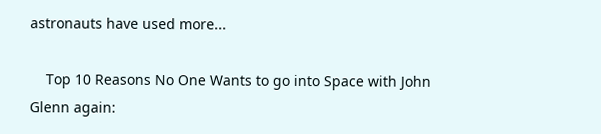astronauts have used more...

    Top 10 Reasons No One Wants to go into Space with John Glenn again: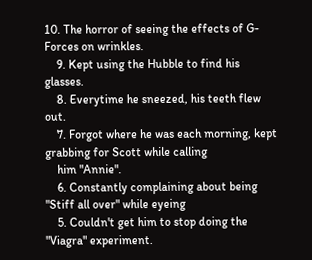10. The horror of seeing the effects of G-Forces on wrinkles.
    9. Kept using the Hubble to find his glasses.
    8. Everytime he sneezed, his teeth flew out.
    7. Forgot where he was each morning, kept grabbing for Scott while calling
    him "Annie".
    6. Constantly complaining about being "Stiff all over" while eyeing
    5. Couldn't get him to stop doing the "Viagra" experiment.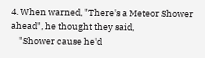4. When warned, "There's a Meteor Shower ahead", he thought they said,
    "Shower cause he'd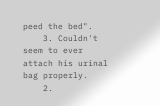peed the bed".
    3. Couldn't seem to ever attach his urinal bag properly.
    2.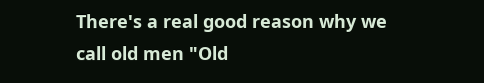There's a real good reason why we call old men "Old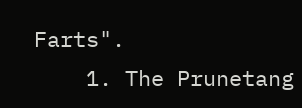Farts".
    1. The Prunetang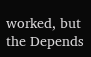worked, but the Depends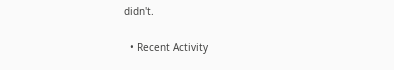didn't.

  • Recent Activity